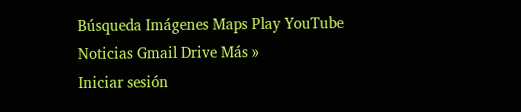Búsqueda Imágenes Maps Play YouTube Noticias Gmail Drive Más »
Iniciar sesión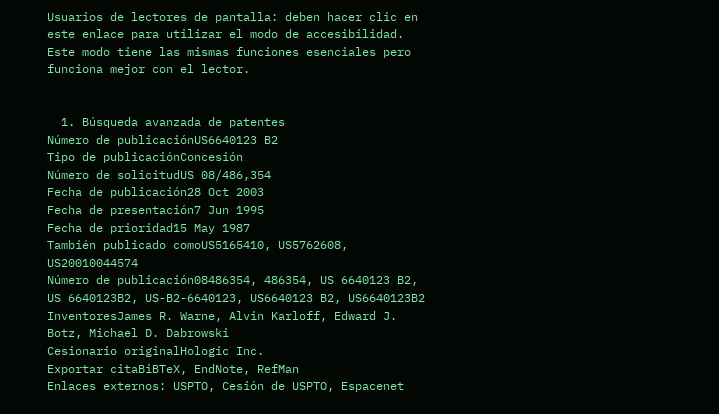Usuarios de lectores de pantalla: deben hacer clic en este enlace para utilizar el modo de accesibilidad. Este modo tiene las mismas funciones esenciales pero funciona mejor con el lector.


  1. Búsqueda avanzada de patentes
Número de publicaciónUS6640123 B2
Tipo de publicaciónConcesión
Número de solicitudUS 08/486,354
Fecha de publicación28 Oct 2003
Fecha de presentación7 Jun 1995
Fecha de prioridad15 May 1987
También publicado comoUS5165410, US5762608, US20010044574
Número de publicación08486354, 486354, US 6640123 B2, US 6640123B2, US-B2-6640123, US6640123 B2, US6640123B2
InventoresJames R. Warne, Alvin Karloff, Edward J. Botz, Michael D. Dabrowski
Cesionario originalHologic Inc.
Exportar citaBiBTeX, EndNote, RefMan
Enlaces externos: USPTO, Cesión de USPTO, Espacenet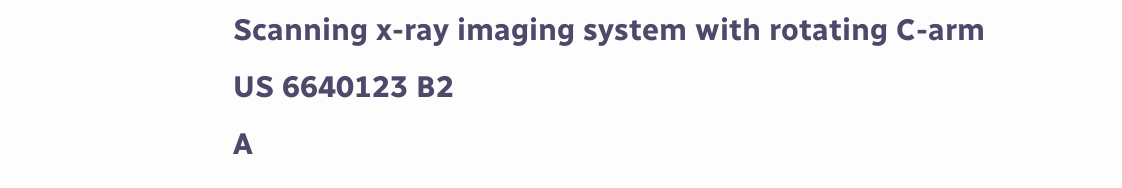Scanning x-ray imaging system with rotating C-arm
US 6640123 B2
A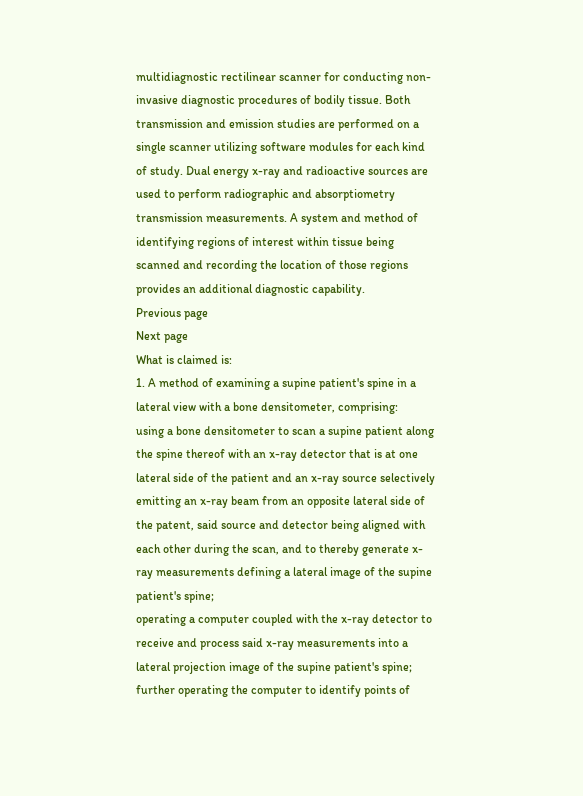multidiagnostic rectilinear scanner for conducting non-invasive diagnostic procedures of bodily tissue. Both transmission and emission studies are performed on a single scanner utilizing software modules for each kind of study. Dual energy x-ray and radioactive sources are used to perform radiographic and absorptiometry transmission measurements. A system and method of identifying regions of interest within tissue being scanned and recording the location of those regions provides an additional diagnostic capability.
Previous page
Next page
What is claimed is:
1. A method of examining a supine patient's spine in a lateral view with a bone densitometer, comprising:
using a bone densitometer to scan a supine patient along the spine thereof with an x-ray detector that is at one lateral side of the patient and an x-ray source selectively emitting an x-ray beam from an opposite lateral side of the patent, said source and detector being aligned with each other during the scan, and to thereby generate x-ray measurements defining a lateral image of the supine patient's spine;
operating a computer coupled with the x-ray detector to receive and process said x-ray measurements into a lateral projection image of the supine patient's spine;
further operating the computer to identify points of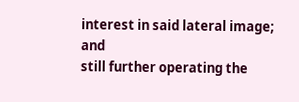interest in said lateral image; and
still further operating the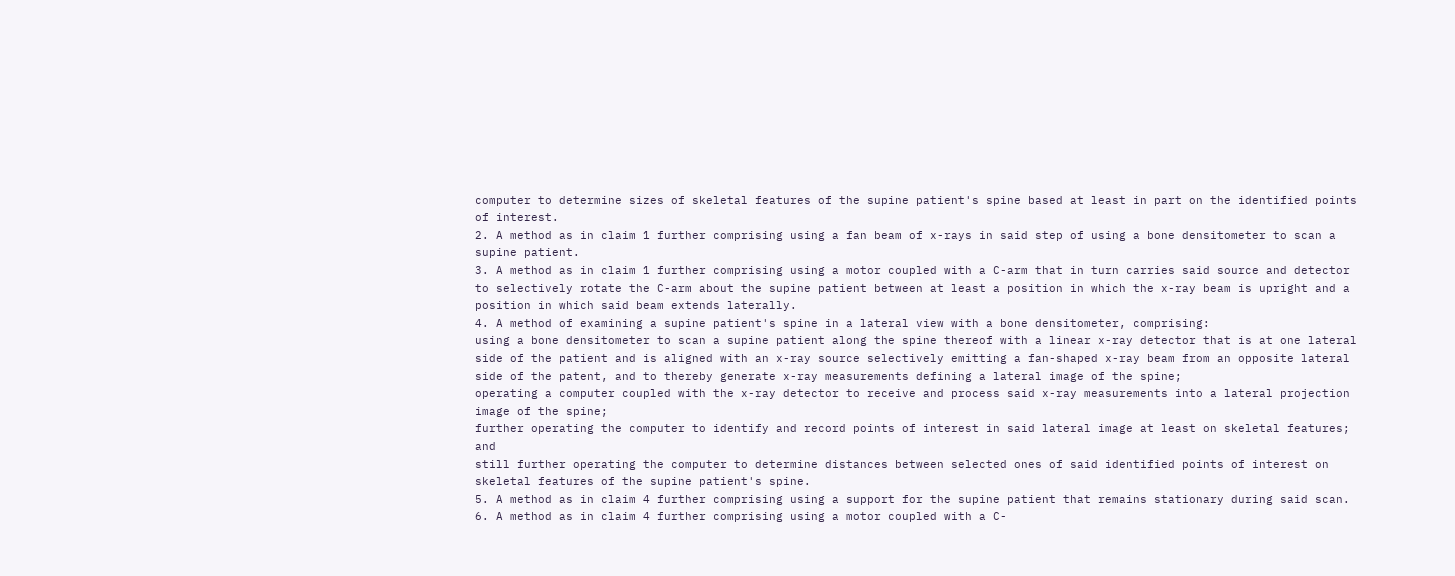computer to determine sizes of skeletal features of the supine patient's spine based at least in part on the identified points of interest.
2. A method as in claim 1 further comprising using a fan beam of x-rays in said step of using a bone densitometer to scan a supine patient.
3. A method as in claim 1 further comprising using a motor coupled with a C-arm that in turn carries said source and detector to selectively rotate the C-arm about the supine patient between at least a position in which the x-ray beam is upright and a position in which said beam extends laterally.
4. A method of examining a supine patient's spine in a lateral view with a bone densitometer, comprising:
using a bone densitometer to scan a supine patient along the spine thereof with a linear x-ray detector that is at one lateral side of the patient and is aligned with an x-ray source selectively emitting a fan-shaped x-ray beam from an opposite lateral side of the patent, and to thereby generate x-ray measurements defining a lateral image of the spine;
operating a computer coupled with the x-ray detector to receive and process said x-ray measurements into a lateral projection image of the spine;
further operating the computer to identify and record points of interest in said lateral image at least on skeletal features; and
still further operating the computer to determine distances between selected ones of said identified points of interest on skeletal features of the supine patient's spine.
5. A method as in claim 4 further comprising using a support for the supine patient that remains stationary during said scan.
6. A method as in claim 4 further comprising using a motor coupled with a C-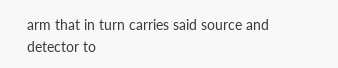arm that in turn carries said source and detector to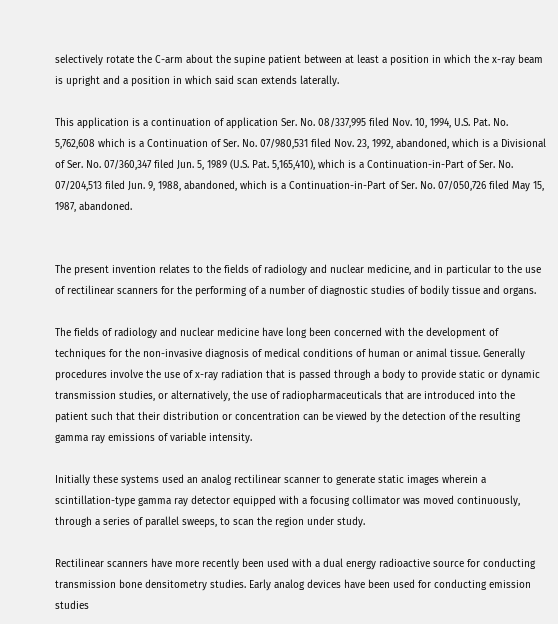selectively rotate the C-arm about the supine patient between at least a position in which the x-ray beam is upright and a position in which said scan extends laterally.

This application is a continuation of application Ser. No. 08/337,995 filed Nov. 10, 1994, U.S. Pat. No. 5,762,608 which is a Continuation of Ser. No. 07/980,531 filed Nov. 23, 1992, abandoned, which is a Divisional of Ser. No. 07/360,347 filed Jun. 5, 1989 (U.S. Pat. 5,165,410), which is a Continuation-in-Part of Ser. No. 07/204,513 filed Jun. 9, 1988, abandoned, which is a Continuation-in-Part of Ser. No. 07/050,726 filed May 15, 1987, abandoned.


The present invention relates to the fields of radiology and nuclear medicine, and in particular to the use of rectilinear scanners for the performing of a number of diagnostic studies of bodily tissue and organs.

The fields of radiology and nuclear medicine have long been concerned with the development of techniques for the non-invasive diagnosis of medical conditions of human or animal tissue. Generally procedures involve the use of x-ray radiation that is passed through a body to provide static or dynamic transmission studies, or alternatively, the use of radiopharmaceuticals that are introduced into the patient such that their distribution or concentration can be viewed by the detection of the resulting gamma ray emissions of variable intensity.

Initially these systems used an analog rectilinear scanner to generate static images wherein a scintillation-type gamma ray detector equipped with a focusing collimator was moved continuously, through a series of parallel sweeps, to scan the region under study.

Rectilinear scanners have more recently been used with a dual energy radioactive source for conducting transmission bone densitometry studies. Early analog devices have been used for conducting emission studies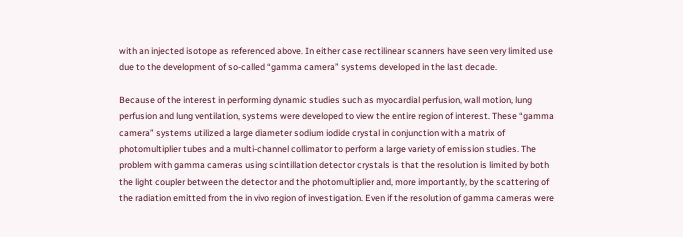with an injected isotope as referenced above. In either case rectilinear scanners have seen very limited use due to the development of so-called “gamma camera” systems developed in the last decade.

Because of the interest in performing dynamic studies such as myocardial perfusion, wall motion, lung perfusion and lung ventilation, systems were developed to view the entire region of interest. These “gamma camera” systems utilized a large diameter sodium iodide crystal in conjunction with a matrix of photomultiplier tubes and a multi-channel collimator to perform a large variety of emission studies. The problem with gamma cameras using scintillation detector crystals is that the resolution is limited by both the light coupler between the detector and the photomultiplier and, more importantly, by the scattering of the radiation emitted from the in vivo region of investigation. Even if the resolution of gamma cameras were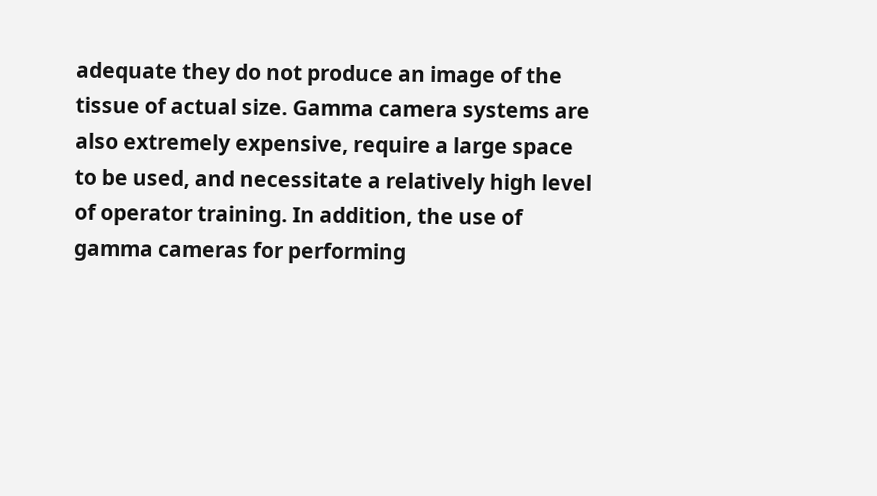adequate they do not produce an image of the tissue of actual size. Gamma camera systems are also extremely expensive, require a large space to be used, and necessitate a relatively high level of operator training. In addition, the use of gamma cameras for performing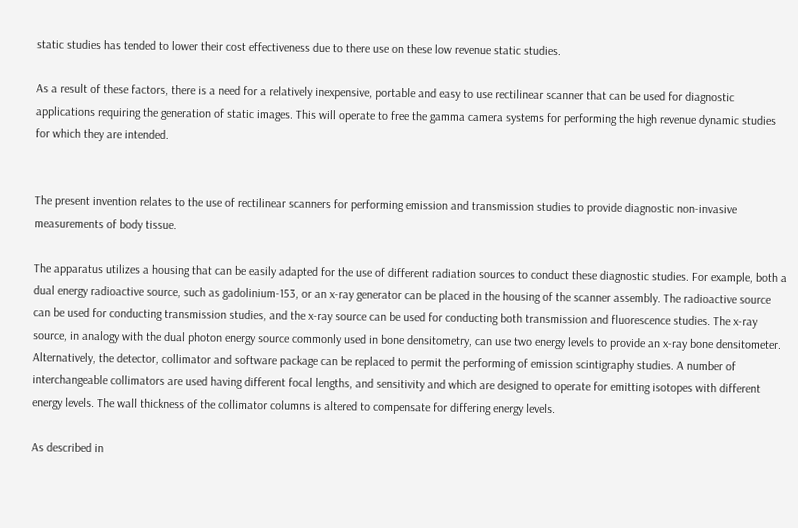static studies has tended to lower their cost effectiveness due to there use on these low revenue static studies.

As a result of these factors, there is a need for a relatively inexpensive, portable and easy to use rectilinear scanner that can be used for diagnostic applications requiring the generation of static images. This will operate to free the gamma camera systems for performing the high revenue dynamic studies for which they are intended.


The present invention relates to the use of rectilinear scanners for performing emission and transmission studies to provide diagnostic non-invasive measurements of body tissue.

The apparatus utilizes a housing that can be easily adapted for the use of different radiation sources to conduct these diagnostic studies. For example, both a dual energy radioactive source, such as gadolinium-153, or an x-ray generator can be placed in the housing of the scanner assembly. The radioactive source can be used for conducting transmission studies, and the x-ray source can be used for conducting both transmission and fluorescence studies. The x-ray source, in analogy with the dual photon energy source commonly used in bone densitometry, can use two energy levels to provide an x-ray bone densitometer. Alternatively, the detector, collimator and software package can be replaced to permit the performing of emission scintigraphy studies. A number of interchangeable collimators are used having different focal lengths, and sensitivity and which are designed to operate for emitting isotopes with different energy levels. The wall thickness of the collimator columns is altered to compensate for differing energy levels.

As described in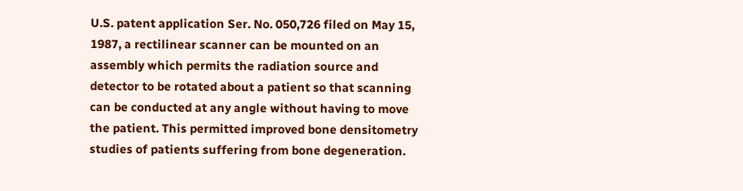U.S. patent application Ser. No. 050,726 filed on May 15, 1987, a rectilinear scanner can be mounted on an assembly which permits the radiation source and detector to be rotated about a patient so that scanning can be conducted at any angle without having to move the patient. This permitted improved bone densitometry studies of patients suffering from bone degeneration.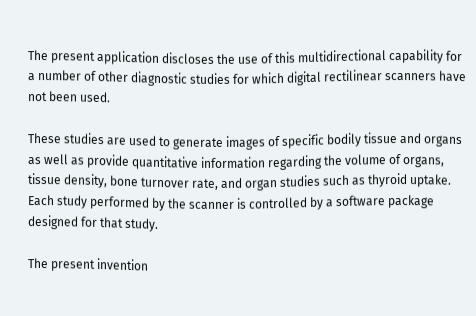The present application discloses the use of this multidirectional capability for a number of other diagnostic studies for which digital rectilinear scanners have not been used.

These studies are used to generate images of specific bodily tissue and organs as well as provide quantitative information regarding the volume of organs, tissue density, bone turnover rate, and organ studies such as thyroid uptake. Each study performed by the scanner is controlled by a software package designed for that study.

The present invention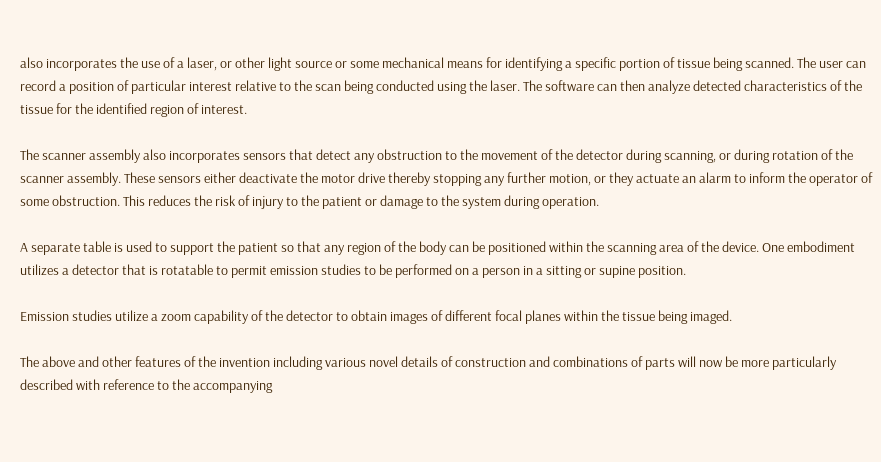also incorporates the use of a laser, or other light source or some mechanical means for identifying a specific portion of tissue being scanned. The user can record a position of particular interest relative to the scan being conducted using the laser. The software can then analyze detected characteristics of the tissue for the identified region of interest.

The scanner assembly also incorporates sensors that detect any obstruction to the movement of the detector during scanning, or during rotation of the scanner assembly. These sensors either deactivate the motor drive thereby stopping any further motion, or they actuate an alarm to inform the operator of some obstruction. This reduces the risk of injury to the patient or damage to the system during operation.

A separate table is used to support the patient so that any region of the body can be positioned within the scanning area of the device. One embodiment utilizes a detector that is rotatable to permit emission studies to be performed on a person in a sitting or supine position.

Emission studies utilize a zoom capability of the detector to obtain images of different focal planes within the tissue being imaged.

The above and other features of the invention including various novel details of construction and combinations of parts will now be more particularly described with reference to the accompanying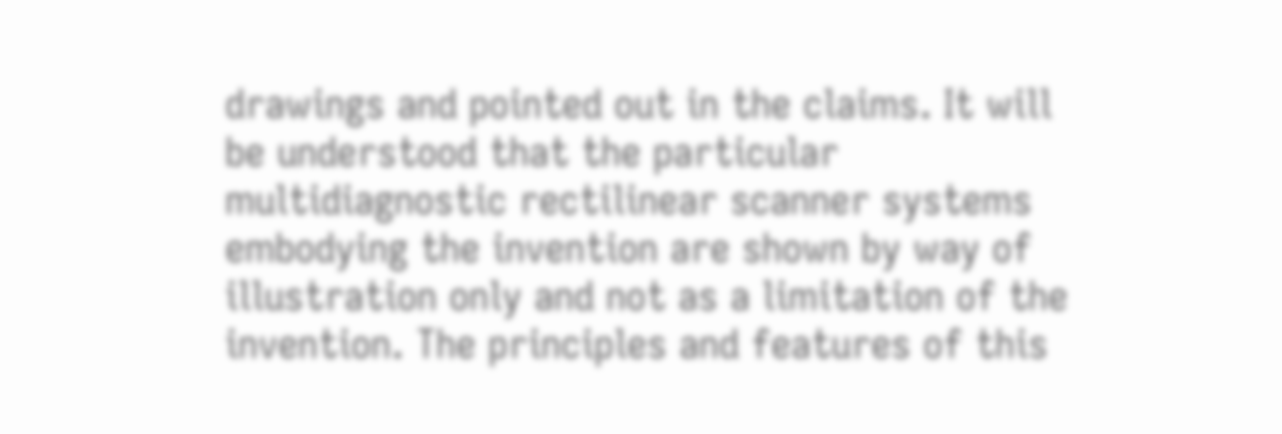drawings and pointed out in the claims. It will be understood that the particular multidiagnostic rectilinear scanner systems embodying the invention are shown by way of illustration only and not as a limitation of the invention. The principles and features of this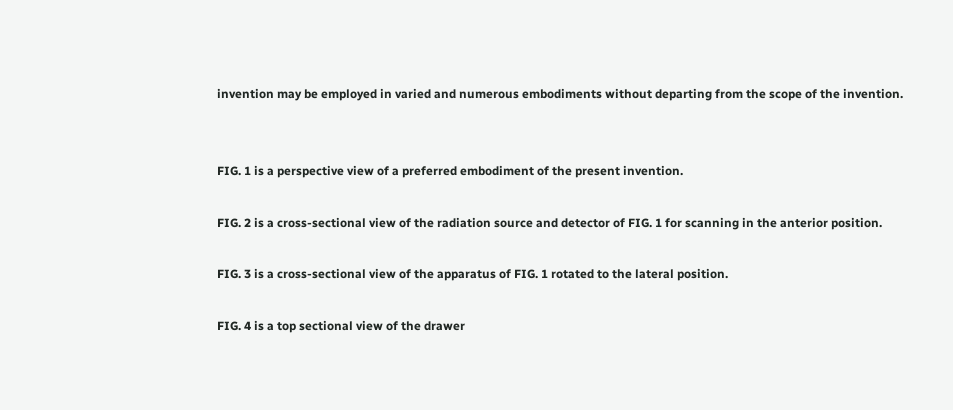invention may be employed in varied and numerous embodiments without departing from the scope of the invention.


FIG. 1 is a perspective view of a preferred embodiment of the present invention.

FIG. 2 is a cross-sectional view of the radiation source and detector of FIG. 1 for scanning in the anterior position.

FIG. 3 is a cross-sectional view of the apparatus of FIG. 1 rotated to the lateral position.

FIG. 4 is a top sectional view of the drawer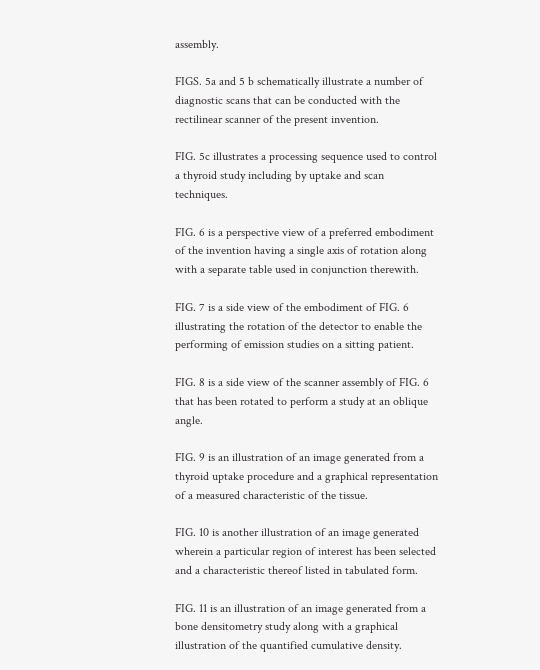assembly.

FIGS. 5a and 5 b schematically illustrate a number of diagnostic scans that can be conducted with the rectilinear scanner of the present invention.

FIG. 5c illustrates a processing sequence used to control a thyroid study including by uptake and scan techniques.

FIG. 6 is a perspective view of a preferred embodiment of the invention having a single axis of rotation along with a separate table used in conjunction therewith.

FIG. 7 is a side view of the embodiment of FIG. 6 illustrating the rotation of the detector to enable the performing of emission studies on a sitting patient.

FIG. 8 is a side view of the scanner assembly of FIG. 6 that has been rotated to perform a study at an oblique angle.

FIG. 9 is an illustration of an image generated from a thyroid uptake procedure and a graphical representation of a measured characteristic of the tissue.

FIG. 10 is another illustration of an image generated wherein a particular region of interest has been selected and a characteristic thereof listed in tabulated form.

FIG. 11 is an illustration of an image generated from a bone densitometry study along with a graphical illustration of the quantified cumulative density.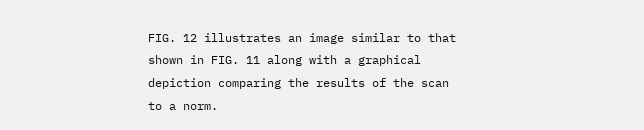FIG. 12 illustrates an image similar to that shown in FIG. 11 along with a graphical depiction comparing the results of the scan to a norm.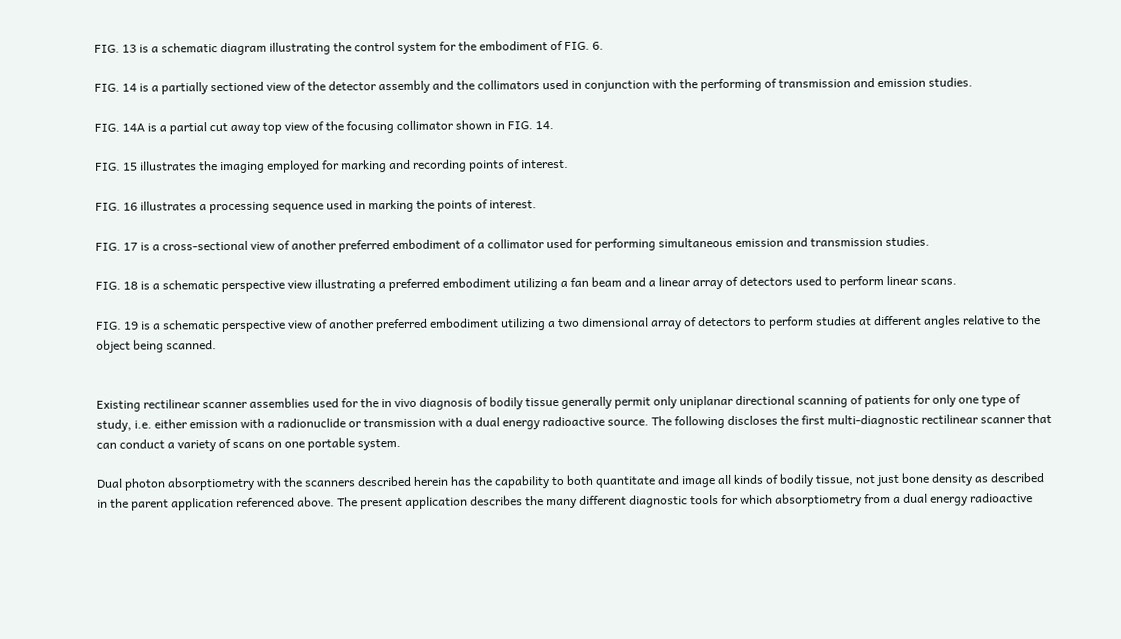FIG. 13 is a schematic diagram illustrating the control system for the embodiment of FIG. 6.

FIG. 14 is a partially sectioned view of the detector assembly and the collimators used in conjunction with the performing of transmission and emission studies.

FIG. 14A is a partial cut away top view of the focusing collimator shown in FIG. 14.

FIG. 15 illustrates the imaging employed for marking and recording points of interest.

FIG. 16 illustrates a processing sequence used in marking the points of interest.

FIG. 17 is a cross-sectional view of another preferred embodiment of a collimator used for performing simultaneous emission and transmission studies.

FIG. 18 is a schematic perspective view illustrating a preferred embodiment utilizing a fan beam and a linear array of detectors used to perform linear scans.

FIG. 19 is a schematic perspective view of another preferred embodiment utilizing a two dimensional array of detectors to perform studies at different angles relative to the object being scanned.


Existing rectilinear scanner assemblies used for the in vivo diagnosis of bodily tissue generally permit only uniplanar directional scanning of patients for only one type of study, i.e. either emission with a radionuclide or transmission with a dual energy radioactive source. The following discloses the first multi-diagnostic rectilinear scanner that can conduct a variety of scans on one portable system.

Dual photon absorptiometry with the scanners described herein has the capability to both quantitate and image all kinds of bodily tissue, not just bone density as described in the parent application referenced above. The present application describes the many different diagnostic tools for which absorptiometry from a dual energy radioactive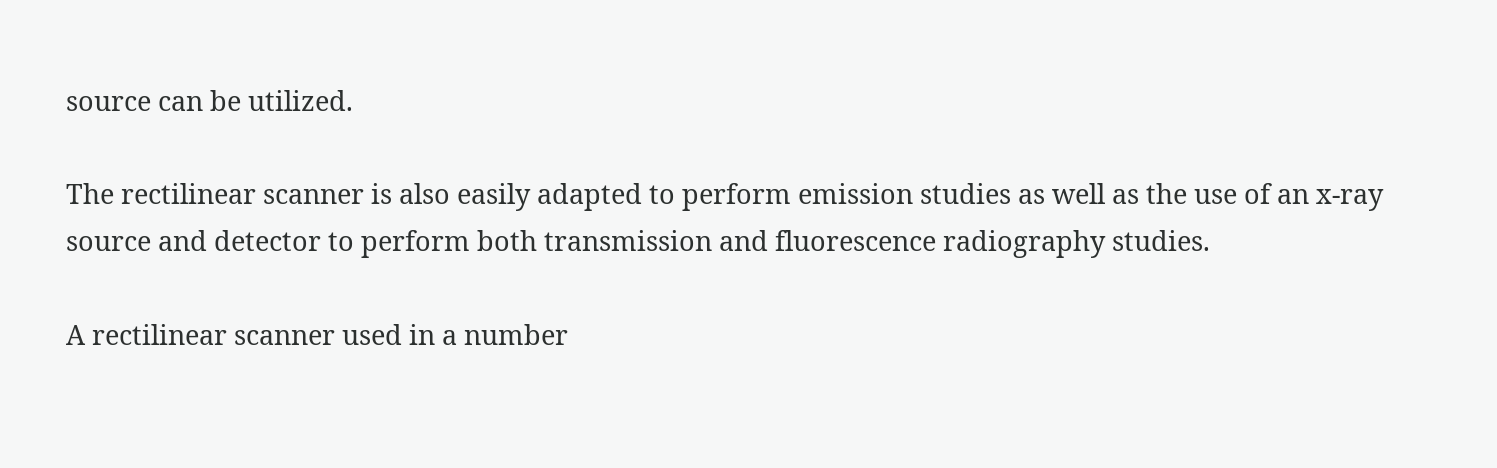source can be utilized.

The rectilinear scanner is also easily adapted to perform emission studies as well as the use of an x-ray source and detector to perform both transmission and fluorescence radiography studies.

A rectilinear scanner used in a number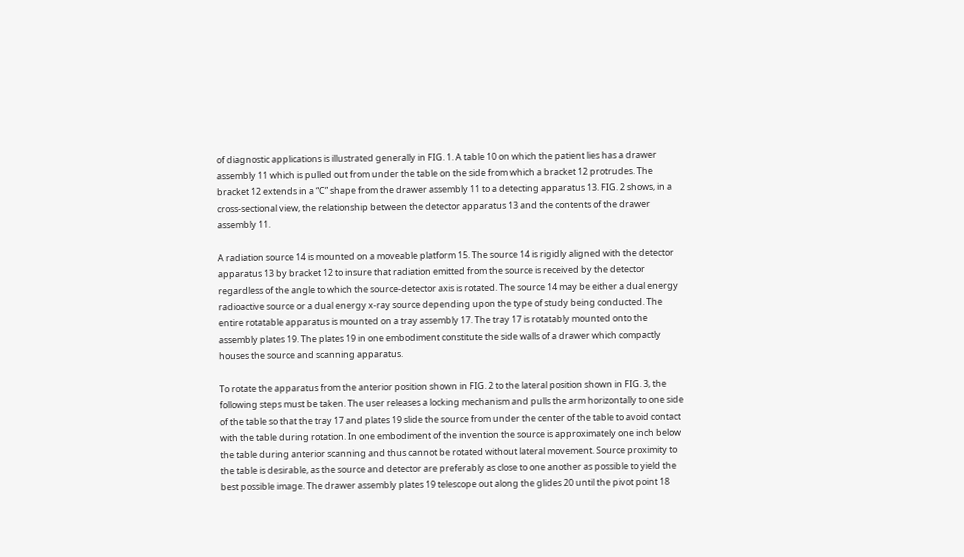of diagnostic applications is illustrated generally in FIG. 1. A table 10 on which the patient lies has a drawer assembly 11 which is pulled out from under the table on the side from which a bracket 12 protrudes. The bracket 12 extends in a “C” shape from the drawer assembly 11 to a detecting apparatus 13. FIG. 2 shows, in a cross-sectional view, the relationship between the detector apparatus 13 and the contents of the drawer assembly 11.

A radiation source 14 is mounted on a moveable platform 15. The source 14 is rigidly aligned with the detector apparatus 13 by bracket 12 to insure that radiation emitted from the source is received by the detector regardless of the angle to which the source-detector axis is rotated. The source 14 may be either a dual energy radioactive source or a dual energy x-ray source depending upon the type of study being conducted. The entire rotatable apparatus is mounted on a tray assembly 17. The tray 17 is rotatably mounted onto the assembly plates 19. The plates 19 in one embodiment constitute the side walls of a drawer which compactly houses the source and scanning apparatus.

To rotate the apparatus from the anterior position shown in FIG. 2 to the lateral position shown in FIG. 3, the following steps must be taken. The user releases a locking mechanism and pulls the arm horizontally to one side of the table so that the tray 17 and plates 19 slide the source from under the center of the table to avoid contact with the table during rotation. In one embodiment of the invention the source is approximately one inch below the table during anterior scanning and thus cannot be rotated without lateral movement. Source proximity to the table is desirable, as the source and detector are preferably as close to one another as possible to yield the best possible image. The drawer assembly plates 19 telescope out along the glides 20 until the pivot point 18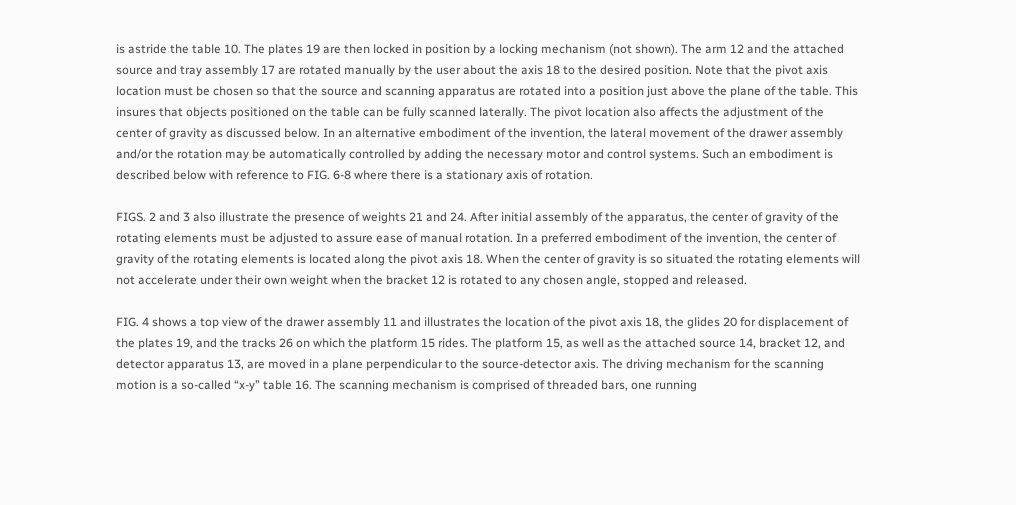is astride the table 10. The plates 19 are then locked in position by a locking mechanism (not shown). The arm 12 and the attached source and tray assembly 17 are rotated manually by the user about the axis 18 to the desired position. Note that the pivot axis location must be chosen so that the source and scanning apparatus are rotated into a position just above the plane of the table. This insures that objects positioned on the table can be fully scanned laterally. The pivot location also affects the adjustment of the center of gravity as discussed below. In an alternative embodiment of the invention, the lateral movement of the drawer assembly and/or the rotation may be automatically controlled by adding the necessary motor and control systems. Such an embodiment is described below with reference to FIG. 6-8 where there is a stationary axis of rotation.

FIGS. 2 and 3 also illustrate the presence of weights 21 and 24. After initial assembly of the apparatus, the center of gravity of the rotating elements must be adjusted to assure ease of manual rotation. In a preferred embodiment of the invention, the center of gravity of the rotating elements is located along the pivot axis 18. When the center of gravity is so situated the rotating elements will not accelerate under their own weight when the bracket 12 is rotated to any chosen angle, stopped and released.

FIG. 4 shows a top view of the drawer assembly 11 and illustrates the location of the pivot axis 18, the glides 20 for displacement of the plates 19, and the tracks 26 on which the platform 15 rides. The platform 15, as well as the attached source 14, bracket 12, and detector apparatus 13, are moved in a plane perpendicular to the source-detector axis. The driving mechanism for the scanning motion is a so-called “x-y” table 16. The scanning mechanism is comprised of threaded bars, one running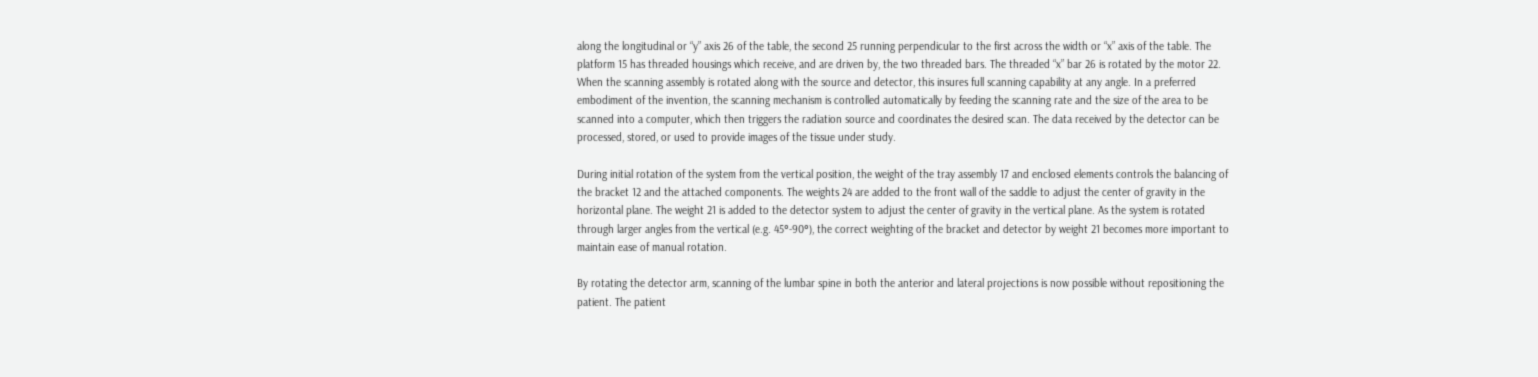along the longitudinal or “y” axis 26 of the table, the second 25 running perpendicular to the first across the width or “x” axis of the table. The platform 15 has threaded housings which receive, and are driven by, the two threaded bars. The threaded “x” bar 26 is rotated by the motor 22. When the scanning assembly is rotated along with the source and detector, this insures full scanning capability at any angle. In a preferred embodiment of the invention, the scanning mechanism is controlled automatically by feeding the scanning rate and the size of the area to be scanned into a computer, which then triggers the radiation source and coordinates the desired scan. The data received by the detector can be processed, stored, or used to provide images of the tissue under study.

During initial rotation of the system from the vertical position, the weight of the tray assembly 17 and enclosed elements controls the balancing of the bracket 12 and the attached components. The weights 24 are added to the front wall of the saddle to adjust the center of gravity in the horizontal plane. The weight 21 is added to the detector system to adjust the center of gravity in the vertical plane. As the system is rotated through larger angles from the vertical (e.g. 45°-90°), the correct weighting of the bracket and detector by weight 21 becomes more important to maintain ease of manual rotation.

By rotating the detector arm, scanning of the lumbar spine in both the anterior and lateral projections is now possible without repositioning the patient. The patient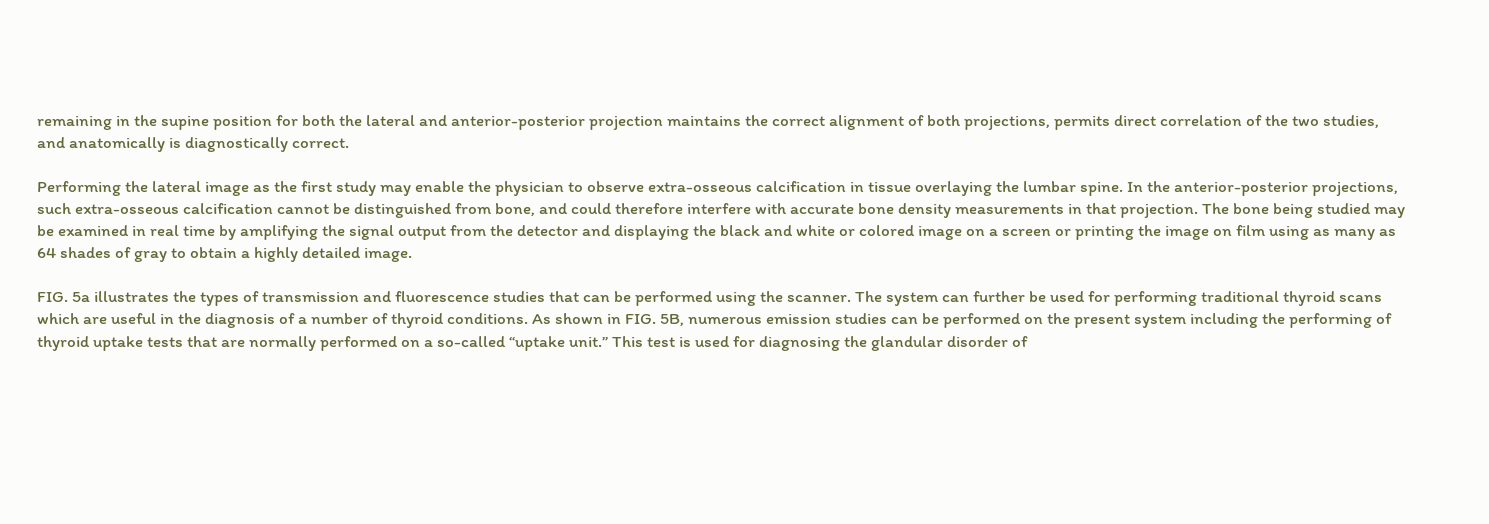remaining in the supine position for both the lateral and anterior-posterior projection maintains the correct alignment of both projections, permits direct correlation of the two studies, and anatomically is diagnostically correct.

Performing the lateral image as the first study may enable the physician to observe extra-osseous calcification in tissue overlaying the lumbar spine. In the anterior-posterior projections, such extra-osseous calcification cannot be distinguished from bone, and could therefore interfere with accurate bone density measurements in that projection. The bone being studied may be examined in real time by amplifying the signal output from the detector and displaying the black and white or colored image on a screen or printing the image on film using as many as 64 shades of gray to obtain a highly detailed image.

FIG. 5a illustrates the types of transmission and fluorescence studies that can be performed using the scanner. The system can further be used for performing traditional thyroid scans which are useful in the diagnosis of a number of thyroid conditions. As shown in FIG. 5B, numerous emission studies can be performed on the present system including the performing of thyroid uptake tests that are normally performed on a so-called “uptake unit.” This test is used for diagnosing the glandular disorder of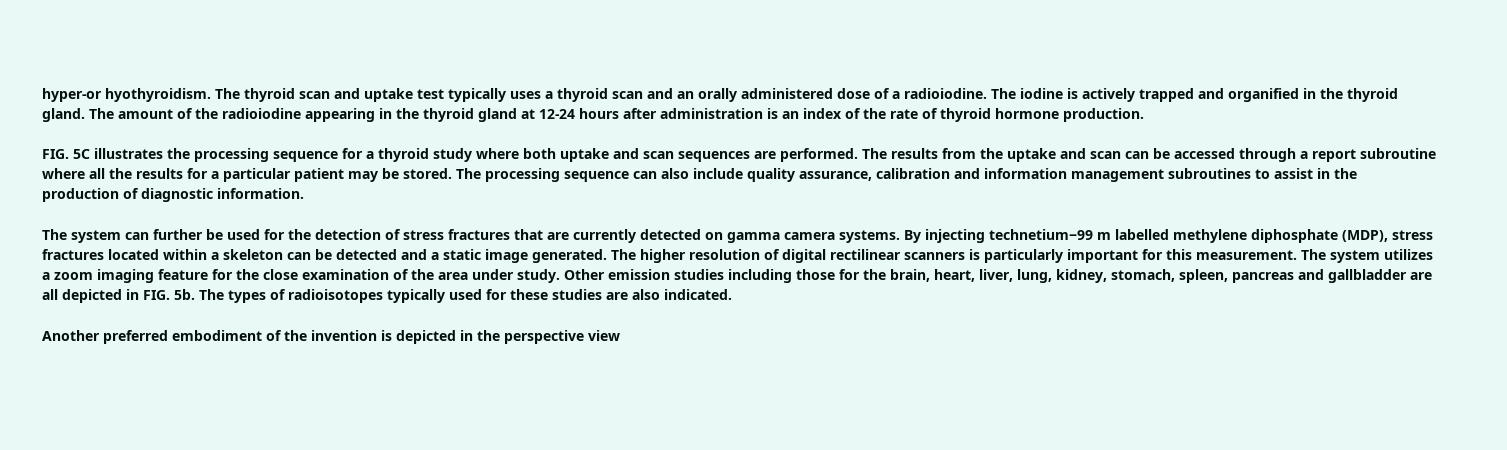hyper-or hyothyroidism. The thyroid scan and uptake test typically uses a thyroid scan and an orally administered dose of a radioiodine. The iodine is actively trapped and organified in the thyroid gland. The amount of the radioiodine appearing in the thyroid gland at 12-24 hours after administration is an index of the rate of thyroid hormone production.

FIG. 5C illustrates the processing sequence for a thyroid study where both uptake and scan sequences are performed. The results from the uptake and scan can be accessed through a report subroutine where all the results for a particular patient may be stored. The processing sequence can also include quality assurance, calibration and information management subroutines to assist in the production of diagnostic information.

The system can further be used for the detection of stress fractures that are currently detected on gamma camera systems. By injecting technetium−99 m labelled methylene diphosphate (MDP), stress fractures located within a skeleton can be detected and a static image generated. The higher resolution of digital rectilinear scanners is particularly important for this measurement. The system utilizes a zoom imaging feature for the close examination of the area under study. Other emission studies including those for the brain, heart, liver, lung, kidney, stomach, spleen, pancreas and gallbladder are all depicted in FIG. 5b. The types of radioisotopes typically used for these studies are also indicated.

Another preferred embodiment of the invention is depicted in the perspective view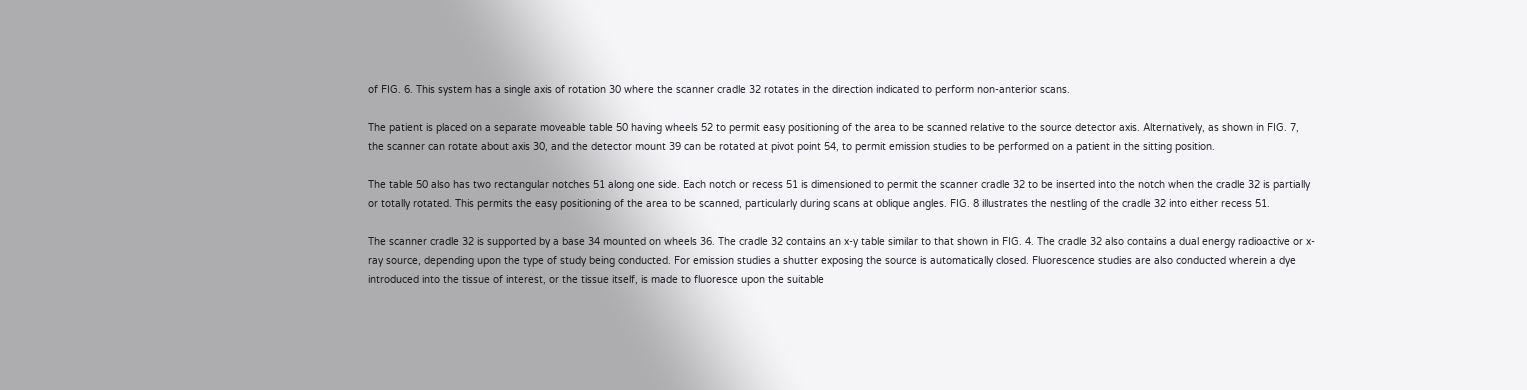of FIG. 6. This system has a single axis of rotation 30 where the scanner cradle 32 rotates in the direction indicated to perform non-anterior scans.

The patient is placed on a separate moveable table 50 having wheels 52 to permit easy positioning of the area to be scanned relative to the source detector axis. Alternatively, as shown in FIG. 7, the scanner can rotate about axis 30, and the detector mount 39 can be rotated at pivot point 54, to permit emission studies to be performed on a patient in the sitting position.

The table 50 also has two rectangular notches 51 along one side. Each notch or recess 51 is dimensioned to permit the scanner cradle 32 to be inserted into the notch when the cradle 32 is partially or totally rotated. This permits the easy positioning of the area to be scanned, particularly during scans at oblique angles. FIG. 8 illustrates the nestling of the cradle 32 into either recess 51.

The scanner cradle 32 is supported by a base 34 mounted on wheels 36. The cradle 32 contains an x-y table similar to that shown in FIG. 4. The cradle 32 also contains a dual energy radioactive or x-ray source, depending upon the type of study being conducted. For emission studies a shutter exposing the source is automatically closed. Fluorescence studies are also conducted wherein a dye introduced into the tissue of interest, or the tissue itself, is made to fluoresce upon the suitable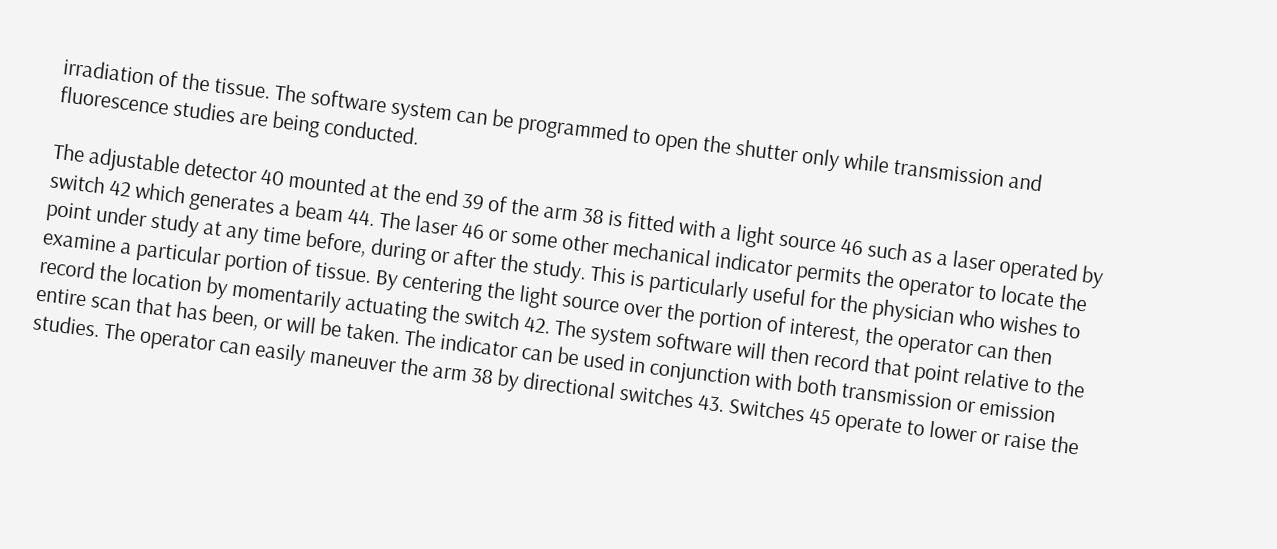irradiation of the tissue. The software system can be programmed to open the shutter only while transmission and fluorescence studies are being conducted.

The adjustable detector 40 mounted at the end 39 of the arm 38 is fitted with a light source 46 such as a laser operated by switch 42 which generates a beam 44. The laser 46 or some other mechanical indicator permits the operator to locate the point under study at any time before, during or after the study. This is particularly useful for the physician who wishes to examine a particular portion of tissue. By centering the light source over the portion of interest, the operator can then record the location by momentarily actuating the switch 42. The system software will then record that point relative to the entire scan that has been, or will be taken. The indicator can be used in conjunction with both transmission or emission studies. The operator can easily maneuver the arm 38 by directional switches 43. Switches 45 operate to lower or raise the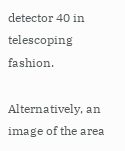detector 40 in telescoping fashion.

Alternatively, an image of the area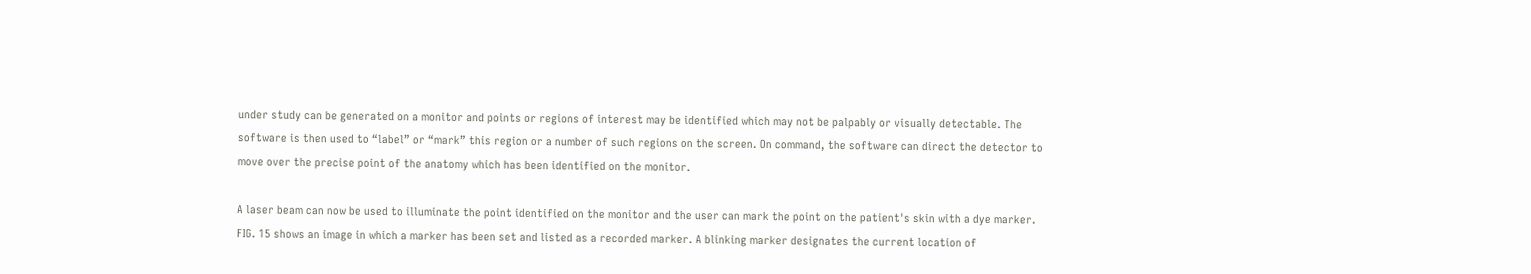under study can be generated on a monitor and points or regions of interest may be identified which may not be palpably or visually detectable. The software is then used to “label” or “mark” this region or a number of such regions on the screen. On command, the software can direct the detector to move over the precise point of the anatomy which has been identified on the monitor.

A laser beam can now be used to illuminate the point identified on the monitor and the user can mark the point on the patient's skin with a dye marker. FIG. 15 shows an image in which a marker has been set and listed as a recorded marker. A blinking marker designates the current location of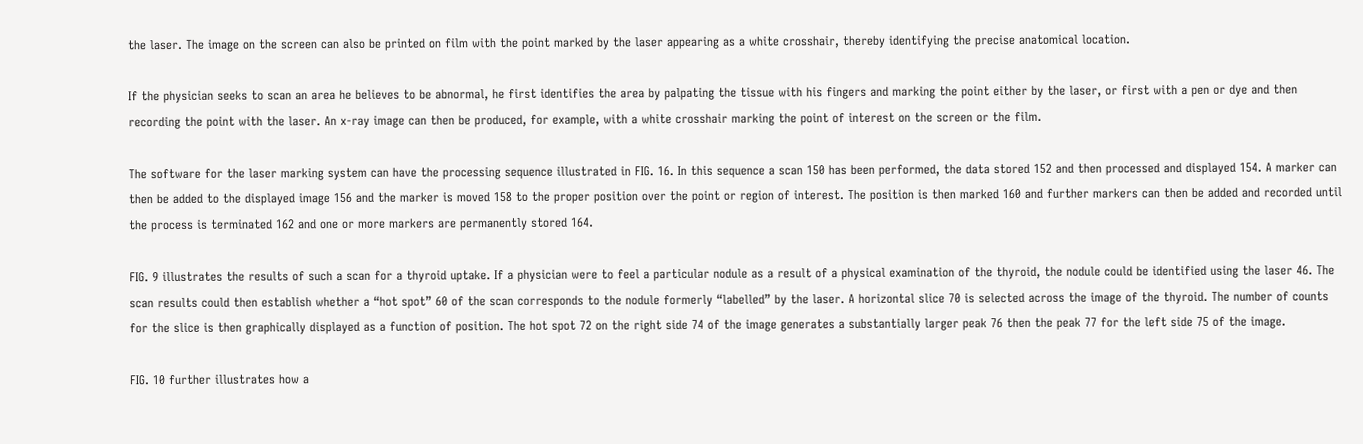the laser. The image on the screen can also be printed on film with the point marked by the laser appearing as a white crosshair, thereby identifying the precise anatomical location.

If the physician seeks to scan an area he believes to be abnormal, he first identifies the area by palpating the tissue with his fingers and marking the point either by the laser, or first with a pen or dye and then recording the point with the laser. An x-ray image can then be produced, for example, with a white crosshair marking the point of interest on the screen or the film.

The software for the laser marking system can have the processing sequence illustrated in FIG. 16. In this sequence a scan 150 has been performed, the data stored 152 and then processed and displayed 154. A marker can then be added to the displayed image 156 and the marker is moved 158 to the proper position over the point or region of interest. The position is then marked 160 and further markers can then be added and recorded until the process is terminated 162 and one or more markers are permanently stored 164.

FIG. 9 illustrates the results of such a scan for a thyroid uptake. If a physician were to feel a particular nodule as a result of a physical examination of the thyroid, the nodule could be identified using the laser 46. The scan results could then establish whether a “hot spot” 60 of the scan corresponds to the nodule formerly “labelled” by the laser. A horizontal slice 70 is selected across the image of the thyroid. The number of counts for the slice is then graphically displayed as a function of position. The hot spot 72 on the right side 74 of the image generates a substantially larger peak 76 then the peak 77 for the left side 75 of the image.

FIG. 10 further illustrates how a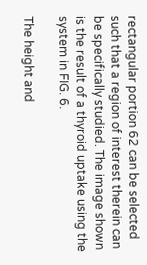rectangular portion 62 can be selected such that a region of interest therein can be specifically studied. The image shown is the result of a thyroid uptake using the system in FIG. 6.

The height and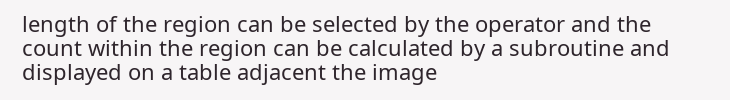length of the region can be selected by the operator and the count within the region can be calculated by a subroutine and displayed on a table adjacent the image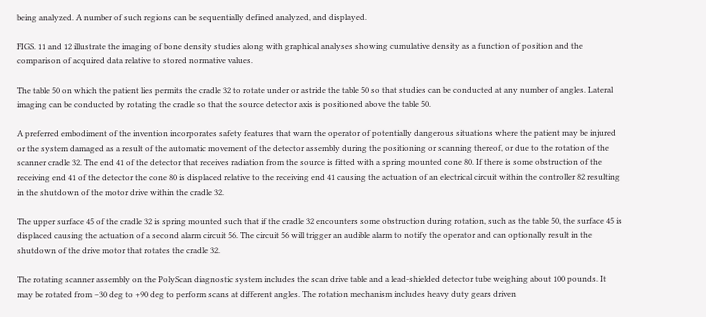being analyzed. A number of such regions can be sequentially defined analyzed, and displayed.

FIGS. 11 and 12 illustrate the imaging of bone density studies along with graphical analyses showing cumulative density as a function of position and the comparison of acquired data relative to stored normative values.

The table 50 on which the patient lies permits the cradle 32 to rotate under or astride the table 50 so that studies can be conducted at any number of angles. Lateral imaging can be conducted by rotating the cradle so that the source detector axis is positioned above the table 50.

A preferred embodiment of the invention incorporates safety features that warn the operator of potentially dangerous situations where the patient may be injured or the system damaged as a result of the automatic movement of the detector assembly during the positioning or scanning thereof, or due to the rotation of the scanner cradle 32. The end 41 of the detector that receives radiation from the source is fitted with a spring mounted cone 80. If there is some obstruction of the receiving end 41 of the detector the cone 80 is displaced relative to the receiving end 41 causing the actuation of an electrical circuit within the controller 82 resulting in the shutdown of the motor drive within the cradle 32.

The upper surface 45 of the cradle 32 is spring mounted such that if the cradle 32 encounters some obstruction during rotation, such as the table 50, the surface 45 is displaced causing the actuation of a second alarm circuit 56. The circuit 56 will trigger an audible alarm to notify the operator and can optionally result in the shutdown of the drive motor that rotates the cradle 32.

The rotating scanner assembly on the PolyScan diagnostic system includes the scan drive table and a lead-shielded detector tube weighing about 100 pounds. It may be rotated from −30 deg to +90 deg to perform scans at different angles. The rotation mechanism includes heavy duty gears driven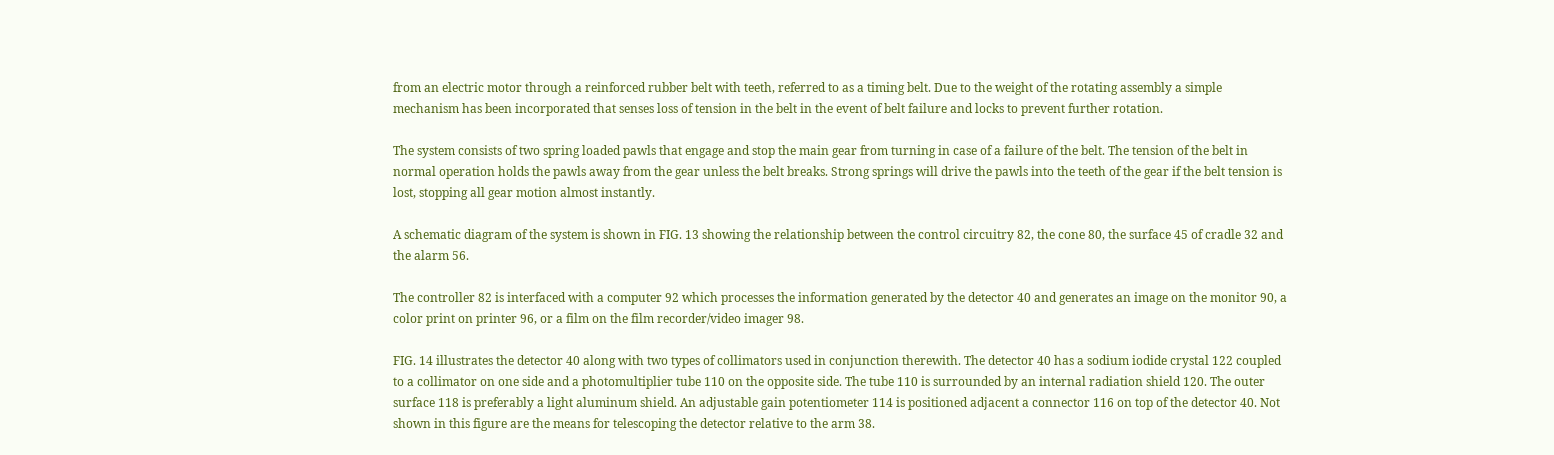from an electric motor through a reinforced rubber belt with teeth, referred to as a timing belt. Due to the weight of the rotating assembly a simple mechanism has been incorporated that senses loss of tension in the belt in the event of belt failure and locks to prevent further rotation.

The system consists of two spring loaded pawls that engage and stop the main gear from turning in case of a failure of the belt. The tension of the belt in normal operation holds the pawls away from the gear unless the belt breaks. Strong springs will drive the pawls into the teeth of the gear if the belt tension is lost, stopping all gear motion almost instantly.

A schematic diagram of the system is shown in FIG. 13 showing the relationship between the control circuitry 82, the cone 80, the surface 45 of cradle 32 and the alarm 56.

The controller 82 is interfaced with a computer 92 which processes the information generated by the detector 40 and generates an image on the monitor 90, a color print on printer 96, or a film on the film recorder/video imager 98.

FIG. 14 illustrates the detector 40 along with two types of collimators used in conjunction therewith. The detector 40 has a sodium iodide crystal 122 coupled to a collimator on one side and a photomultiplier tube 110 on the opposite side. The tube 110 is surrounded by an internal radiation shield 120. The outer surface 118 is preferably a light aluminum shield. An adjustable gain potentiometer 114 is positioned adjacent a connector 116 on top of the detector 40. Not shown in this figure are the means for telescoping the detector relative to the arm 38.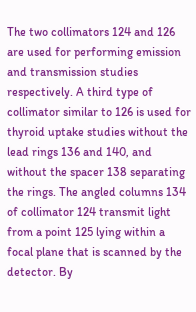The two collimators 124 and 126 are used for performing emission and transmission studies respectively. A third type of collimator similar to 126 is used for thyroid uptake studies without the lead rings 136 and 140, and without the spacer 138 separating the rings. The angled columns 134 of collimator 124 transmit light from a point 125 lying within a focal plane that is scanned by the detector. By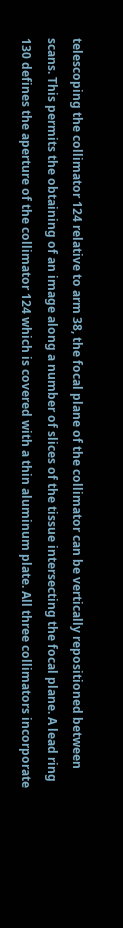telescoping the collimator 124 relative to arm 38, the focal plane of the collimator can be vertically repositioned between scans. This permits the obtaining of an image along a number of slices of the tissue intersecting the focal plane. A lead ring 130 defines the aperture of the collimator 124 which is covered with a thin aluminum plate. All three collimators incorporate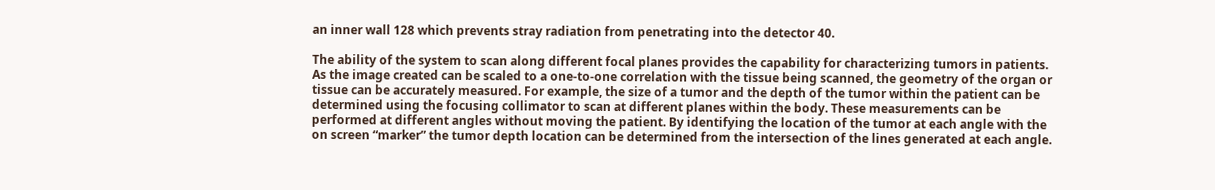an inner wall 128 which prevents stray radiation from penetrating into the detector 40.

The ability of the system to scan along different focal planes provides the capability for characterizing tumors in patients. As the image created can be scaled to a one-to-one correlation with the tissue being scanned, the geometry of the organ or tissue can be accurately measured. For example, the size of a tumor and the depth of the tumor within the patient can be determined using the focusing collimator to scan at different planes within the body. These measurements can be performed at different angles without moving the patient. By identifying the location of the tumor at each angle with the on screen “marker” the tumor depth location can be determined from the intersection of the lines generated at each angle.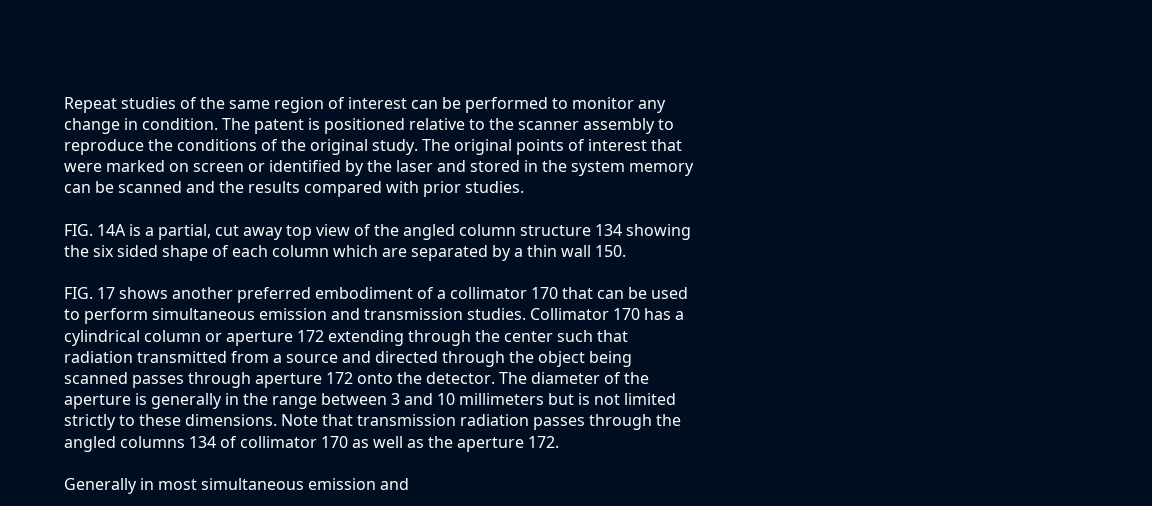Repeat studies of the same region of interest can be performed to monitor any change in condition. The patent is positioned relative to the scanner assembly to reproduce the conditions of the original study. The original points of interest that were marked on screen or identified by the laser and stored in the system memory can be scanned and the results compared with prior studies.

FIG. 14A is a partial, cut away top view of the angled column structure 134 showing the six sided shape of each column which are separated by a thin wall 150.

FIG. 17 shows another preferred embodiment of a collimator 170 that can be used to perform simultaneous emission and transmission studies. Collimator 170 has a cylindrical column or aperture 172 extending through the center such that radiation transmitted from a source and directed through the object being scanned passes through aperture 172 onto the detector. The diameter of the aperture is generally in the range between 3 and 10 millimeters but is not limited strictly to these dimensions. Note that transmission radiation passes through the angled columns 134 of collimator 170 as well as the aperture 172.

Generally in most simultaneous emission and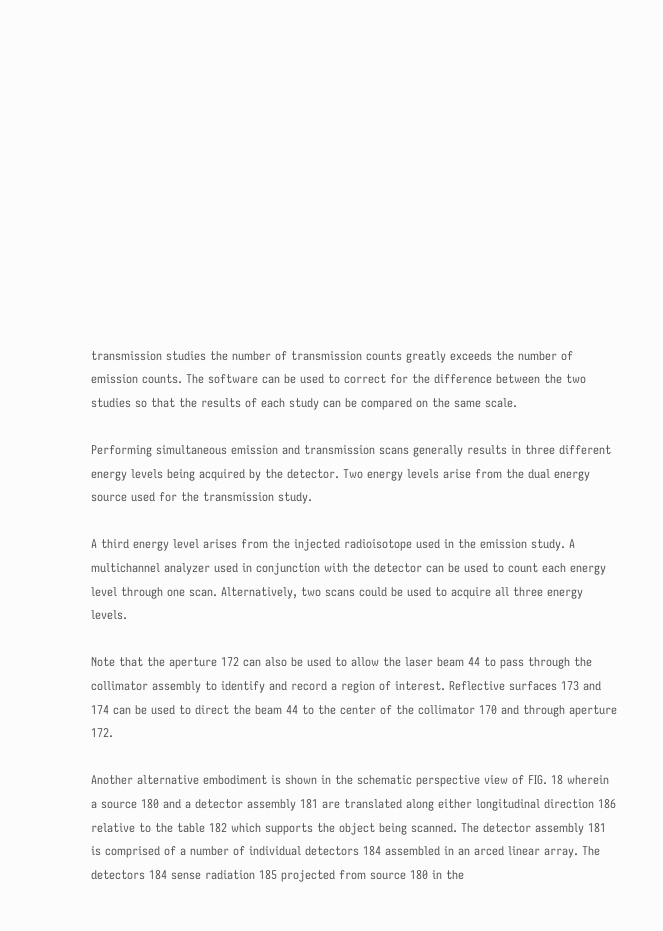transmission studies the number of transmission counts greatly exceeds the number of emission counts. The software can be used to correct for the difference between the two studies so that the results of each study can be compared on the same scale.

Performing simultaneous emission and transmission scans generally results in three different energy levels being acquired by the detector. Two energy levels arise from the dual energy source used for the transmission study.

A third energy level arises from the injected radioisotope used in the emission study. A multichannel analyzer used in conjunction with the detector can be used to count each energy level through one scan. Alternatively, two scans could be used to acquire all three energy levels.

Note that the aperture 172 can also be used to allow the laser beam 44 to pass through the collimator assembly to identify and record a region of interest. Reflective surfaces 173 and 174 can be used to direct the beam 44 to the center of the collimator 170 and through aperture 172.

Another alternative embodiment is shown in the schematic perspective view of FIG. 18 wherein a source 180 and a detector assembly 181 are translated along either longitudinal direction 186 relative to the table 182 which supports the object being scanned. The detector assembly 181 is comprised of a number of individual detectors 184 assembled in an arced linear array. The detectors 184 sense radiation 185 projected from source 180 in the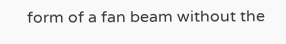form of a fan beam without the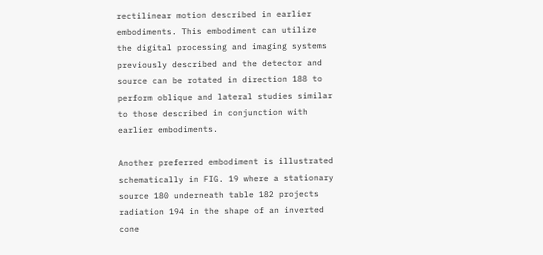rectilinear motion described in earlier embodiments. This embodiment can utilize the digital processing and imaging systems previously described and the detector and source can be rotated in direction 188 to perform oblique and lateral studies similar to those described in conjunction with earlier embodiments.

Another preferred embodiment is illustrated schematically in FIG. 19 where a stationary source 180 underneath table 182 projects radiation 194 in the shape of an inverted cone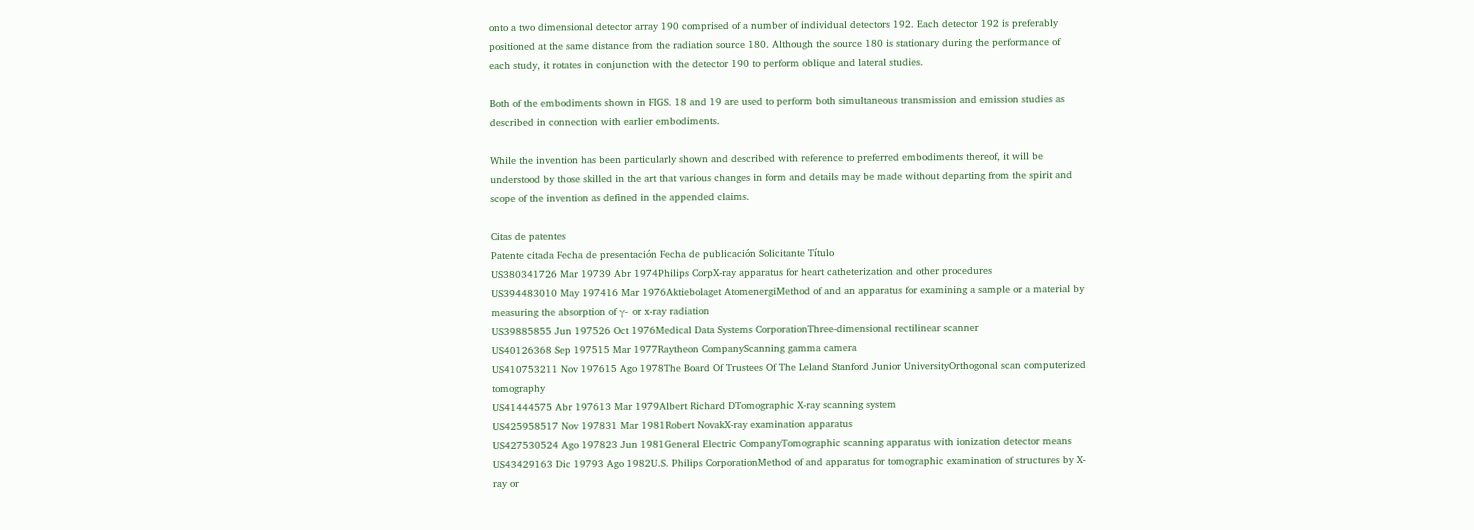onto a two dimensional detector array 190 comprised of a number of individual detectors 192. Each detector 192 is preferably positioned at the same distance from the radiation source 180. Although the source 180 is stationary during the performance of each study, it rotates in conjunction with the detector 190 to perform oblique and lateral studies.

Both of the embodiments shown in FIGS. 18 and 19 are used to perform both simultaneous transmission and emission studies as described in connection with earlier embodiments.

While the invention has been particularly shown and described with reference to preferred embodiments thereof, it will be understood by those skilled in the art that various changes in form and details may be made without departing from the spirit and scope of the invention as defined in the appended claims.

Citas de patentes
Patente citada Fecha de presentación Fecha de publicación Solicitante Título
US380341726 Mar 19739 Abr 1974Philips CorpX-ray apparatus for heart catheterization and other procedures
US394483010 May 197416 Mar 1976Aktiebolaget AtomenergiMethod of and an apparatus for examining a sample or a material by measuring the absorption of γ- or x-ray radiation
US39885855 Jun 197526 Oct 1976Medical Data Systems CorporationThree-dimensional rectilinear scanner
US40126368 Sep 197515 Mar 1977Raytheon CompanyScanning gamma camera
US410753211 Nov 197615 Ago 1978The Board Of Trustees Of The Leland Stanford Junior UniversityOrthogonal scan computerized tomography
US41444575 Abr 197613 Mar 1979Albert Richard DTomographic X-ray scanning system
US425958517 Nov 197831 Mar 1981Robert NovakX-ray examination apparatus
US427530524 Ago 197823 Jun 1981General Electric CompanyTomographic scanning apparatus with ionization detector means
US43429163 Dic 19793 Ago 1982U.S. Philips CorporationMethod of and apparatus for tomographic examination of structures by X-ray or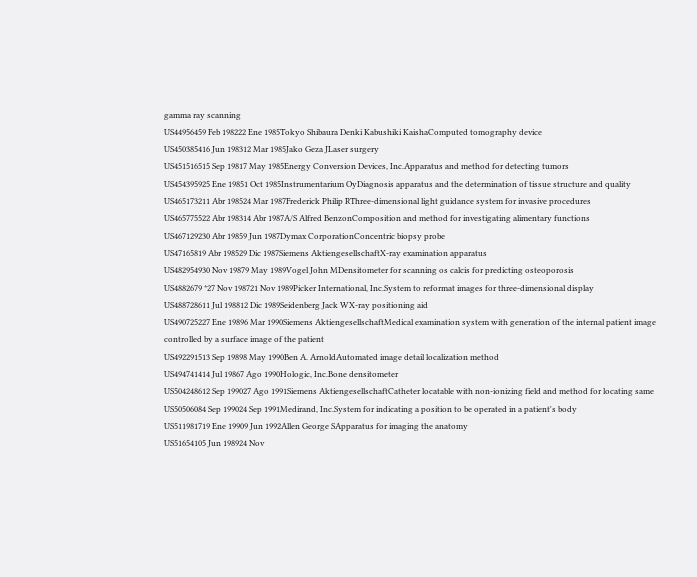gamma ray scanning
US44956459 Feb 198222 Ene 1985Tokyo Shibaura Denki Kabushiki KaishaComputed tomography device
US450385416 Jun 198312 Mar 1985Jako Geza JLaser surgery
US451516515 Sep 19817 May 1985Energy Conversion Devices, Inc.Apparatus and method for detecting tumors
US454395925 Ene 19851 Oct 1985Instrumentarium OyDiagnosis apparatus and the determination of tissue structure and quality
US465173211 Abr 198524 Mar 1987Frederick Philip RThree-dimensional light guidance system for invasive procedures
US465775522 Abr 198314 Abr 1987A/S Alfred BenzonComposition and method for investigating alimentary functions
US467129230 Abr 19859 Jun 1987Dymax CorporationConcentric biopsy probe
US47165819 Abr 198529 Dic 1987Siemens AktiengesellschaftX-ray examination apparatus
US482954930 Nov 19879 May 1989Vogel John MDensitometer for scanning os calcis for predicting osteoporosis
US4882679 *27 Nov 198721 Nov 1989Picker International, Inc.System to reformat images for three-dimensional display
US488728611 Jul 198812 Dic 1989Seidenberg Jack WX-ray positioning aid
US490725227 Ene 19896 Mar 1990Siemens AktiengesellschaftMedical examination system with generation of the internal patient image controlled by a surface image of the patient
US492291513 Sep 19898 May 1990Ben A. ArnoldAutomated image detail localization method
US494741414 Jul 19867 Ago 1990Hologic, Inc.Bone densitometer
US504248612 Sep 199027 Ago 1991Siemens AktiengesellschaftCatheter locatable with non-ionizing field and method for locating same
US50506084 Sep 199024 Sep 1991Medirand, Inc.System for indicating a position to be operated in a patient's body
US511981719 Ene 19909 Jun 1992Allen George SApparatus for imaging the anatomy
US51654105 Jun 198924 Nov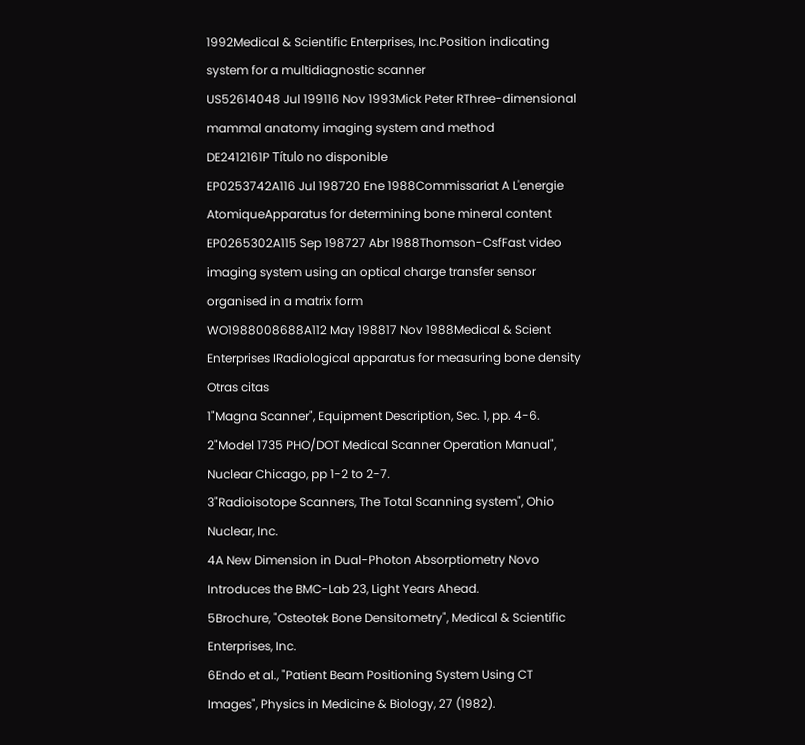1992Medical & Scientific Enterprises, Inc.Position indicating system for a multidiagnostic scanner
US52614048 Jul 199116 Nov 1993Mick Peter RThree-dimensional mammal anatomy imaging system and method
DE2412161P Título no disponible
EP0253742A116 Jul 198720 Ene 1988Commissariat A L'energie AtomiqueApparatus for determining bone mineral content
EP0265302A115 Sep 198727 Abr 1988Thomson-CsfFast video imaging system using an optical charge transfer sensor organised in a matrix form
WO1988008688A112 May 198817 Nov 1988Medical & Scient Enterprises IRadiological apparatus for measuring bone density
Otras citas
1"Magna Scanner", Equipment Description, Sec. 1, pp. 4-6.
2"Model 1735 PHO/DOT Medical Scanner Operation Manual", Nuclear Chicago, pp 1-2 to 2-7.
3"Radioisotope Scanners, The Total Scanning system", Ohio Nuclear, Inc.
4A New Dimension in Dual-Photon Absorptiometry Novo Introduces the BMC-Lab 23, Light Years Ahead.
5Brochure, "Osteotek Bone Densitometry", Medical & Scientific Enterprises, Inc.
6Endo et al., "Patient Beam Positioning System Using CT Images", Physics in Medicine & Biology, 27 (1982).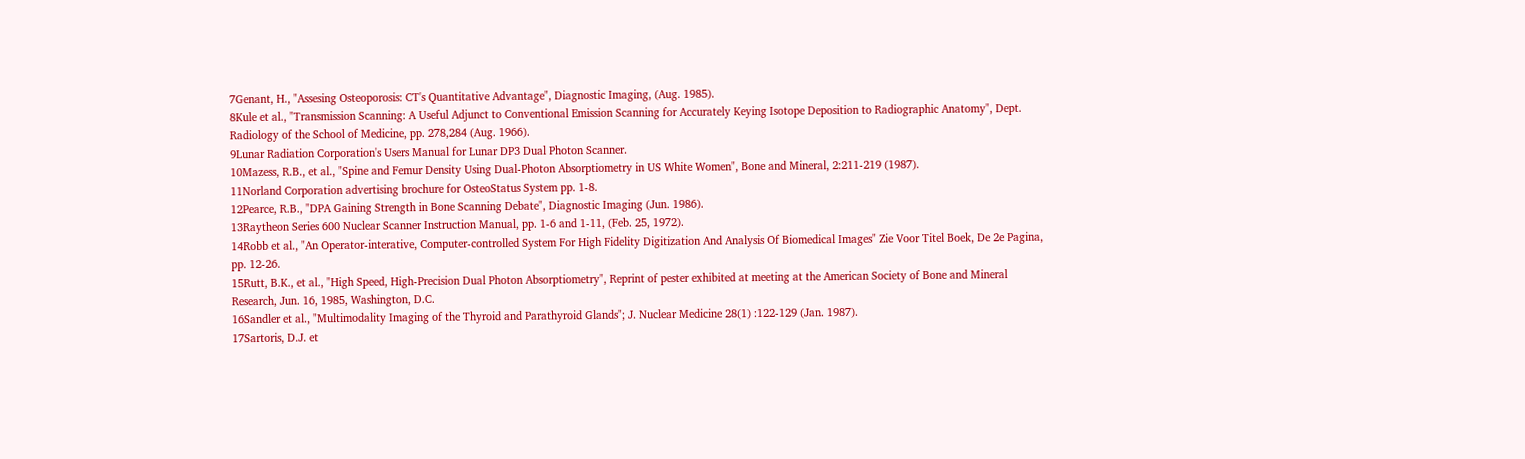7Genant, H., "Assesing Osteoporosis: CT's Quantitative Advantage", Diagnostic Imaging, (Aug. 1985).
8Kule et al., "Transmission Scanning: A Useful Adjunct to Conventional Emission Scanning for Accurately Keying Isotope Deposition to Radiographic Anatomy", Dept. Radiology of the School of Medicine, pp. 278,284 (Aug. 1966).
9Lunar Radiation Corporation's Users Manual for Lunar DP3 Dual Photon Scanner.
10Mazess, R.B., et al., "Spine and Femur Density Using Dual-Photon Absorptiometry in US White Women", Bone and Mineral, 2:211-219 (1987).
11Norland Corporation advertising brochure for OsteoStatus System pp. 1-8.
12Pearce, R.B., "DPA Gaining Strength in Bone Scanning Debate", Diagnostic Imaging (Jun. 1986).
13Raytheon Series 600 Nuclear Scanner Instruction Manual, pp. 1-6 and 1-11, (Feb. 25, 1972).
14Robb et al., "An Operator-interative, Computer-controlled System For High Fidelity Digitization And Analysis Of Biomedical Images" Zie Voor Titel Boek, De 2e Pagina, pp. 12-26.
15Rutt, B.K., et al., "High Speed, High-Precision Dual Photon Absorptiometry", Reprint of pester exhibited at meeting at the American Society of Bone and Mineral Research, Jun. 16, 1985, Washington, D.C.
16Sandler et al., "Multimodality Imaging of the Thyroid and Parathyroid Glands"; J. Nuclear Medicine 28(1) :122-129 (Jan. 1987).
17Sartoris, D.J. et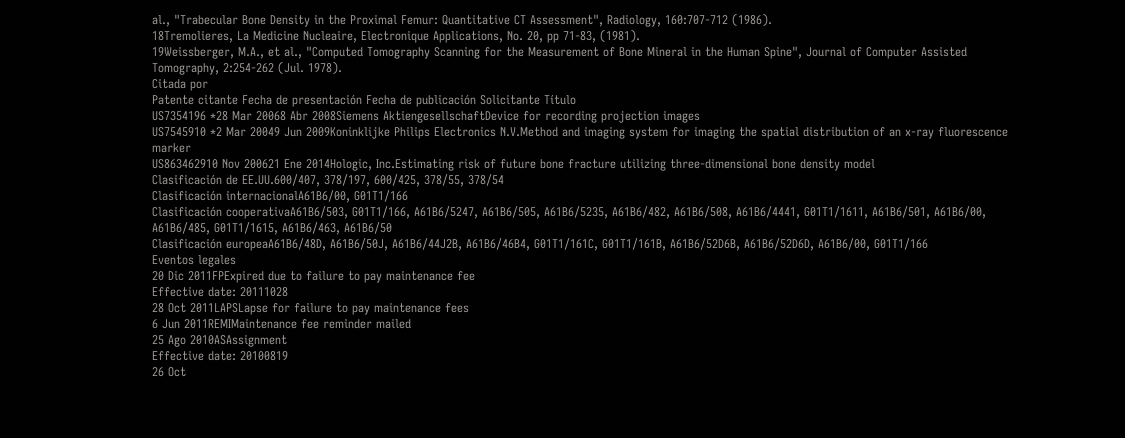al., "Trabecular Bone Density in the Proximal Femur: Quantitative CT Assessment", Radiology, 160:707-712 (1986).
18Tremolieres, La Medicine Nucleaire, Electronique Applications, No. 20, pp 71-83, (1981).
19Weissberger, M.A., et al., "Computed Tomography Scanning for the Measurement of Bone Mineral in the Human Spine", Journal of Computer Assisted Tomography, 2:254-262 (Jul. 1978).
Citada por
Patente citante Fecha de presentación Fecha de publicación Solicitante Título
US7354196 *28 Mar 20068 Abr 2008Siemens AktiengesellschaftDevice for recording projection images
US7545910 *2 Mar 20049 Jun 2009Koninklijke Philips Electronics N.V.Method and imaging system for imaging the spatial distribution of an x-ray fluorescence marker
US863462910 Nov 200621 Ene 2014Hologic, Inc.Estimating risk of future bone fracture utilizing three-dimensional bone density model
Clasificación de EE.UU.600/407, 378/197, 600/425, 378/55, 378/54
Clasificación internacionalA61B6/00, G01T1/166
Clasificación cooperativaA61B6/503, G01T1/166, A61B6/5247, A61B6/505, A61B6/5235, A61B6/482, A61B6/508, A61B6/4441, G01T1/1611, A61B6/501, A61B6/00, A61B6/485, G01T1/1615, A61B6/463, A61B6/50
Clasificación europeaA61B6/48D, A61B6/50J, A61B6/44J2B, A61B6/46B4, G01T1/161C, G01T1/161B, A61B6/52D6B, A61B6/52D6D, A61B6/00, G01T1/166
Eventos legales
20 Dic 2011FPExpired due to failure to pay maintenance fee
Effective date: 20111028
28 Oct 2011LAPSLapse for failure to pay maintenance fees
6 Jun 2011REMIMaintenance fee reminder mailed
25 Ago 2010ASAssignment
Effective date: 20100819
26 Oct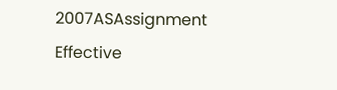2007ASAssignment
Effective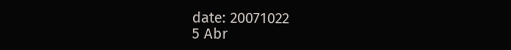date: 20071022
5 Abr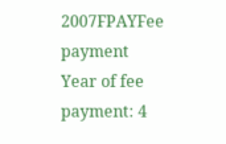2007FPAYFee payment
Year of fee payment: 4